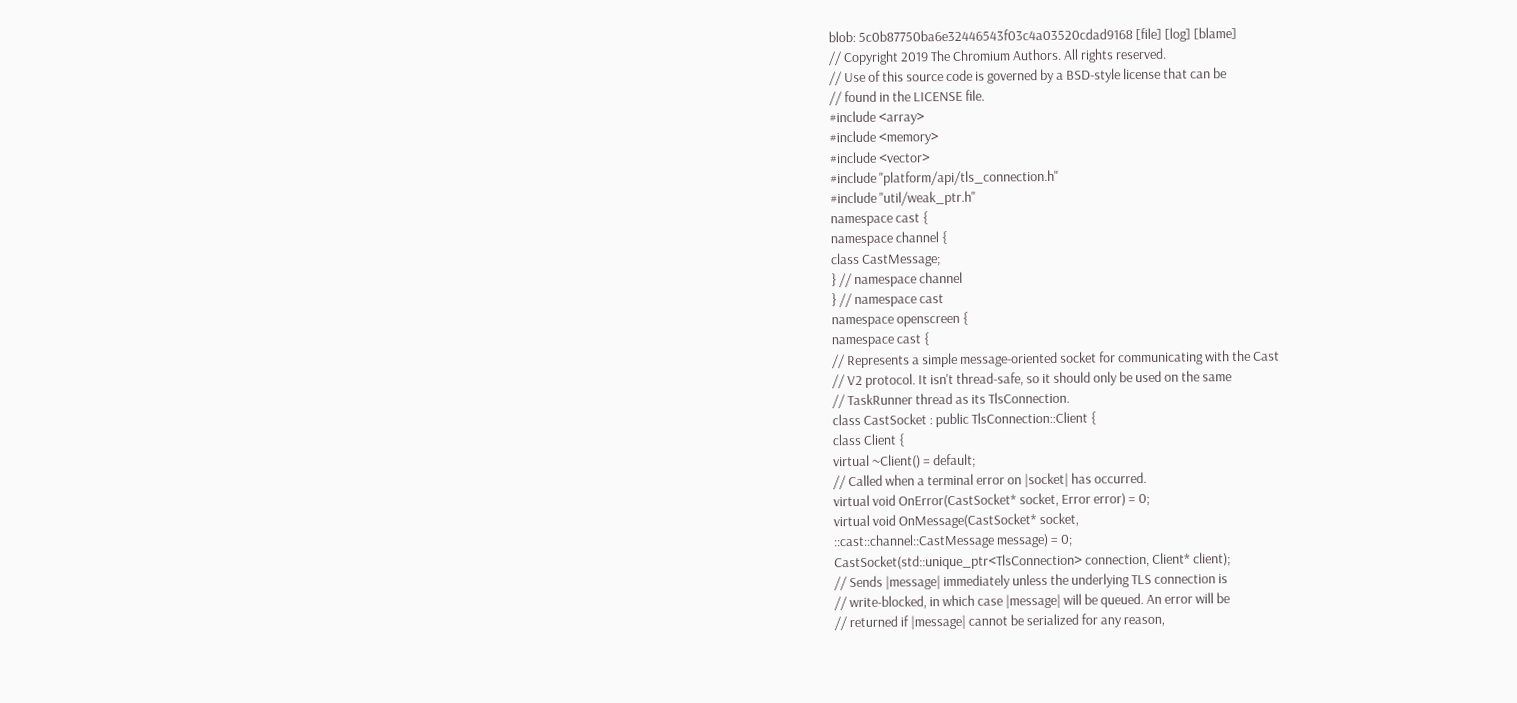blob: 5c0b87750ba6e32446543f03c4a03520cdad9168 [file] [log] [blame]
// Copyright 2019 The Chromium Authors. All rights reserved.
// Use of this source code is governed by a BSD-style license that can be
// found in the LICENSE file.
#include <array>
#include <memory>
#include <vector>
#include "platform/api/tls_connection.h"
#include "util/weak_ptr.h"
namespace cast {
namespace channel {
class CastMessage;
} // namespace channel
} // namespace cast
namespace openscreen {
namespace cast {
// Represents a simple message-oriented socket for communicating with the Cast
// V2 protocol. It isn't thread-safe, so it should only be used on the same
// TaskRunner thread as its TlsConnection.
class CastSocket : public TlsConnection::Client {
class Client {
virtual ~Client() = default;
// Called when a terminal error on |socket| has occurred.
virtual void OnError(CastSocket* socket, Error error) = 0;
virtual void OnMessage(CastSocket* socket,
::cast::channel::CastMessage message) = 0;
CastSocket(std::unique_ptr<TlsConnection> connection, Client* client);
// Sends |message| immediately unless the underlying TLS connection is
// write-blocked, in which case |message| will be queued. An error will be
// returned if |message| cannot be serialized for any reason,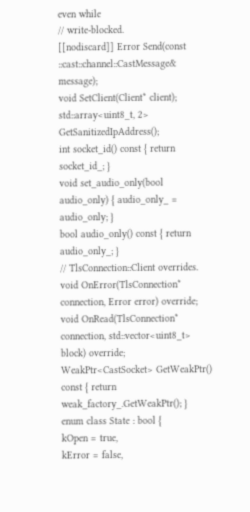even while
// write-blocked.
[[nodiscard]] Error Send(const ::cast::channel::CastMessage& message);
void SetClient(Client* client);
std::array<uint8_t, 2> GetSanitizedIpAddress();
int socket_id() const { return socket_id_; }
void set_audio_only(bool audio_only) { audio_only_ = audio_only; }
bool audio_only() const { return audio_only_; }
// TlsConnection::Client overrides.
void OnError(TlsConnection* connection, Error error) override;
void OnRead(TlsConnection* connection, std::vector<uint8_t> block) override;
WeakPtr<CastSocket> GetWeakPtr() const { return weak_factory_.GetWeakPtr(); }
enum class State : bool {
kOpen = true,
kError = false,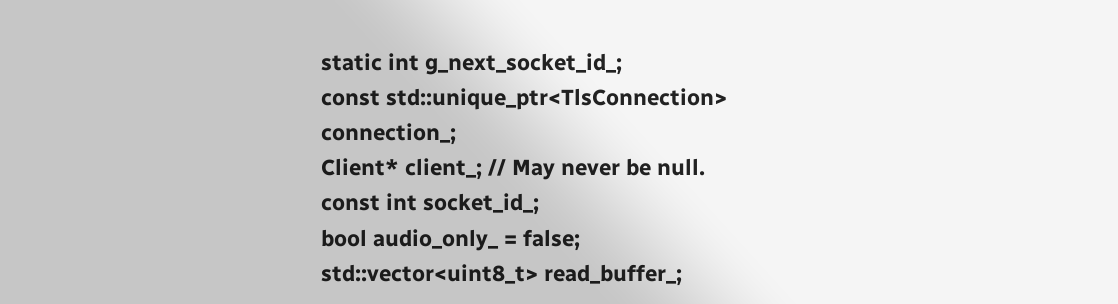static int g_next_socket_id_;
const std::unique_ptr<TlsConnection> connection_;
Client* client_; // May never be null.
const int socket_id_;
bool audio_only_ = false;
std::vector<uint8_t> read_buffer_;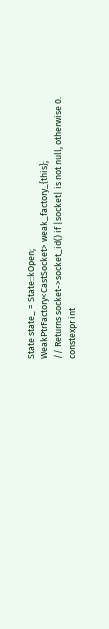State state_ = State::kOpen;
WeakPtrFactory<CastSocket> weak_factory_{this};
// Returns socket->socket_id() if |socket| is not null, otherwise 0.
constexpr int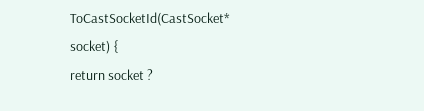ToCastSocketId(CastSocket* socket) {
return socket ?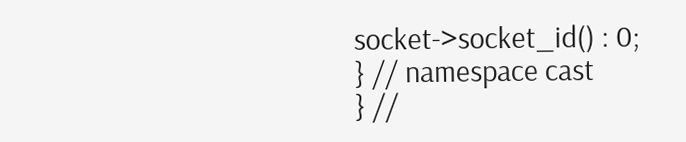socket->socket_id() : 0;
} // namespace cast
} //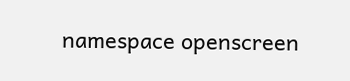namespace openscreen